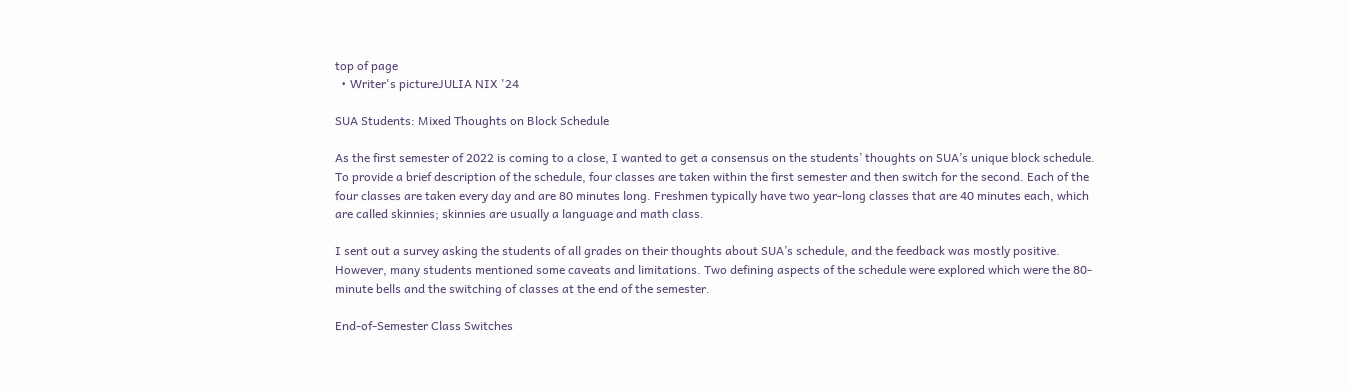top of page
  • Writer's pictureJULIA NIX '24

SUA Students: Mixed Thoughts on Block Schedule

As the first semester of 2022 is coming to a close, I wanted to get a consensus on the students’ thoughts on SUA’s unique block schedule. To provide a brief description of the schedule, four classes are taken within the first semester and then switch for the second. Each of the four classes are taken every day and are 80 minutes long. Freshmen typically have two year-long classes that are 40 minutes each, which are called skinnies; skinnies are usually a language and math class.

I sent out a survey asking the students of all grades on their thoughts about SUA’s schedule, and the feedback was mostly positive. However, many students mentioned some caveats and limitations. Two defining aspects of the schedule were explored which were the 80-minute bells and the switching of classes at the end of the semester.

End-of-Semester Class Switches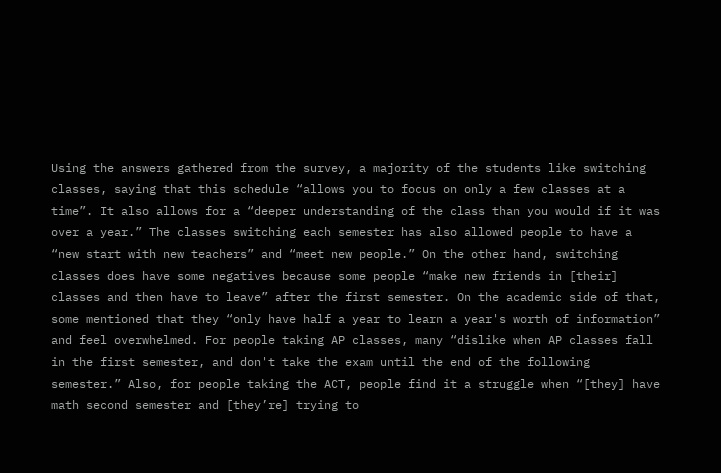Using the answers gathered from the survey, a majority of the students like switching classes, saying that this schedule “allows you to focus on only a few classes at a time”. It also allows for a “deeper understanding of the class than you would if it was over a year.” The classes switching each semester has also allowed people to have a “new start with new teachers” and “meet new people.” On the other hand, switching classes does have some negatives because some people “make new friends in [their] classes and then have to leave” after the first semester. On the academic side of that, some mentioned that they “only have half a year to learn a year's worth of information” and feel overwhelmed. For people taking AP classes, many “dislike when AP classes fall in the first semester, and don't take the exam until the end of the following semester.” Also, for people taking the ACT, people find it a struggle when “[they] have math second semester and [they’re] trying to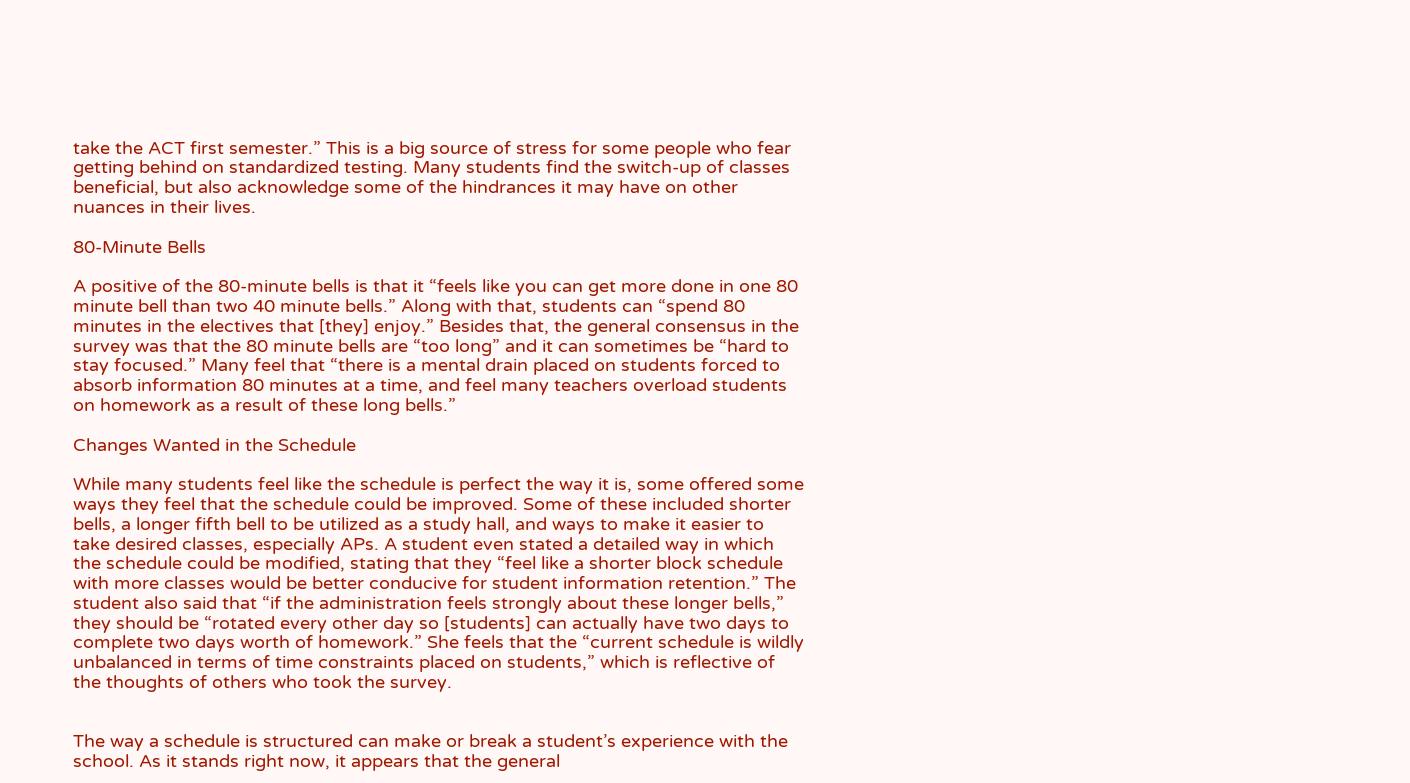take the ACT first semester.” This is a big source of stress for some people who fear getting behind on standardized testing. Many students find the switch-up of classes beneficial, but also acknowledge some of the hindrances it may have on other nuances in their lives.

80-Minute Bells

A positive of the 80-minute bells is that it “feels like you can get more done in one 80 minute bell than two 40 minute bells.” Along with that, students can “spend 80 minutes in the electives that [they] enjoy.” Besides that, the general consensus in the survey was that the 80 minute bells are “too long” and it can sometimes be “hard to stay focused.” Many feel that “there is a mental drain placed on students forced to absorb information 80 minutes at a time, and feel many teachers overload students on homework as a result of these long bells.”

Changes Wanted in the Schedule

While many students feel like the schedule is perfect the way it is, some offered some ways they feel that the schedule could be improved. Some of these included shorter bells, a longer fifth bell to be utilized as a study hall, and ways to make it easier to take desired classes, especially APs. A student even stated a detailed way in which the schedule could be modified, stating that they “feel like a shorter block schedule with more classes would be better conducive for student information retention.” The student also said that “if the administration feels strongly about these longer bells,” they should be “rotated every other day so [students] can actually have two days to complete two days worth of homework.” She feels that the “current schedule is wildly unbalanced in terms of time constraints placed on students,” which is reflective of the thoughts of others who took the survey.


The way a schedule is structured can make or break a student’s experience with the school. As it stands right now, it appears that the general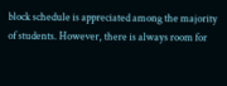block schedule is appreciated among the majority of students. However, there is always room for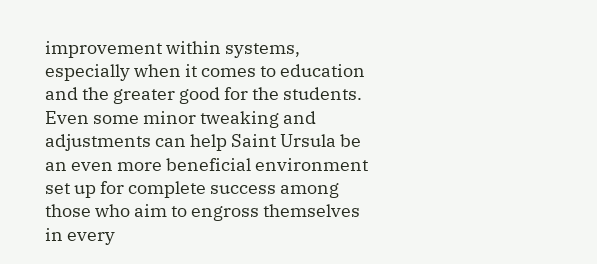improvement within systems, especially when it comes to education and the greater good for the students. Even some minor tweaking and adjustments can help Saint Ursula be an even more beneficial environment set up for complete success among those who aim to engross themselves in every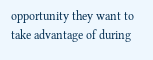opportunity they want to take advantage of during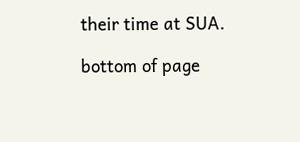their time at SUA.

bottom of page